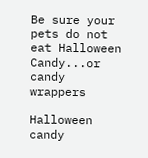Be sure your pets do not eat Halloween Candy...or candy wrappers

Halloween candy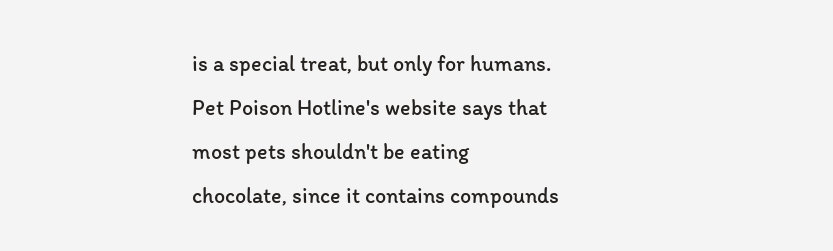is a special treat, but only for humans. Pet Poison Hotline's website says that most pets shouldn't be eating chocolate, since it contains compounds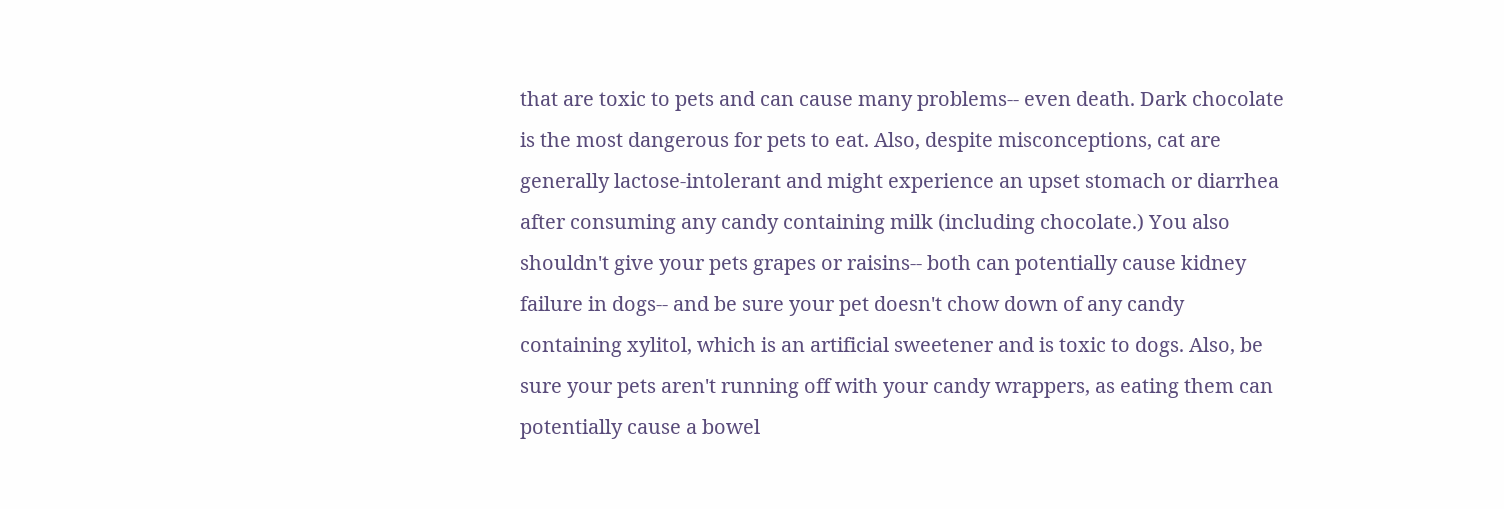that are toxic to pets and can cause many problems-- even death. Dark chocolate is the most dangerous for pets to eat. Also, despite misconceptions, cat are generally lactose-intolerant and might experience an upset stomach or diarrhea after consuming any candy containing milk (including chocolate.) You also shouldn't give your pets grapes or raisins-- both can potentially cause kidney failure in dogs-- and be sure your pet doesn't chow down of any candy containing xylitol, which is an artificial sweetener and is toxic to dogs. Also, be sure your pets aren't running off with your candy wrappers, as eating them can potentially cause a bowel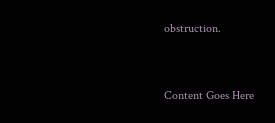obstruction.



Content Goes Here